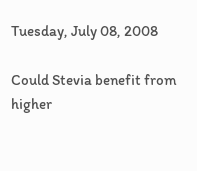Tuesday, July 08, 2008

Could Stevia benefit from higher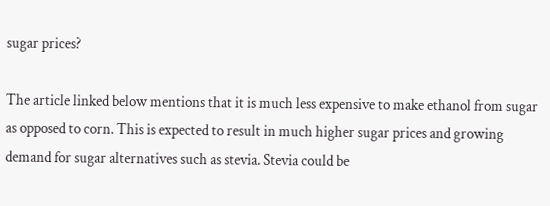sugar prices?

The article linked below mentions that it is much less expensive to make ethanol from sugar as opposed to corn. This is expected to result in much higher sugar prices and growing demand for sugar alternatives such as stevia. Stevia could be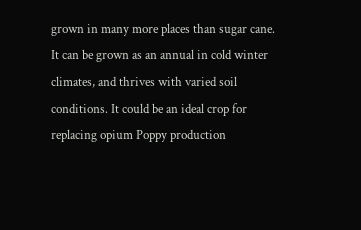grown in many more places than sugar cane. It can be grown as an annual in cold winter climates, and thrives with varied soil conditions. It could be an ideal crop for replacing opium Poppy production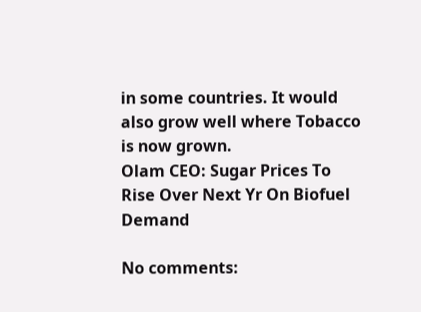in some countries. It would also grow well where Tobacco is now grown.
Olam CEO: Sugar Prices To Rise Over Next Yr On Biofuel Demand

No comments: